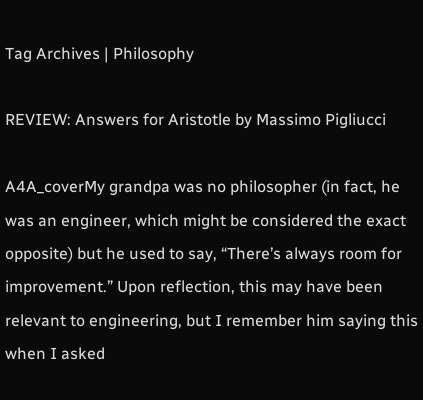Tag Archives | Philosophy

REVIEW: Answers for Aristotle by Massimo Pigliucci

A4A_coverMy grandpa was no philosopher (in fact, he was an engineer, which might be considered the exact opposite) but he used to say, “There’s always room for improvement.” Upon reflection, this may have been relevant to engineering, but I remember him saying this when I asked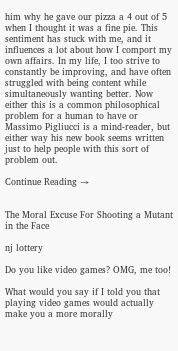him why he gave our pizza a 4 out of 5 when I thought it was a fine pie. This sentiment has stuck with me, and it influences a lot about how I comport my own affairs. In my life, I too strive to constantly be improving, and have often struggled with being content while simultaneously wanting better. Now either this is a common philosophical problem for a human to have or Massimo Pigliucci is a mind-reader, but either way his new book seems written just to help people with this sort of problem out.

Continue Reading →


The Moral Excuse For Shooting a Mutant in the Face

nj lottery

Do you like video games? OMG, me too!

What would you say if I told you that playing video games would actually make you a more morally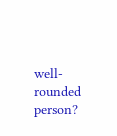well-rounded person?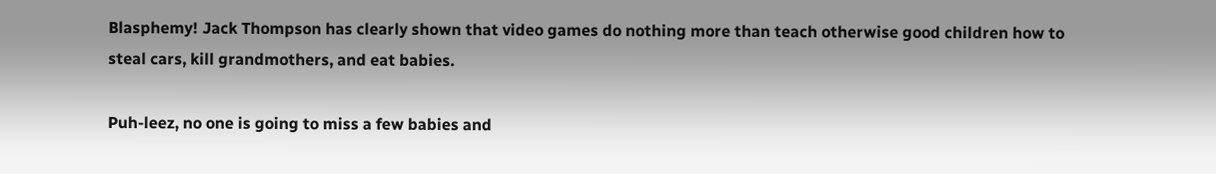Blasphemy! Jack Thompson has clearly shown that video games do nothing more than teach otherwise good children how to steal cars, kill grandmothers, and eat babies.

Puh-leez, no one is going to miss a few babies and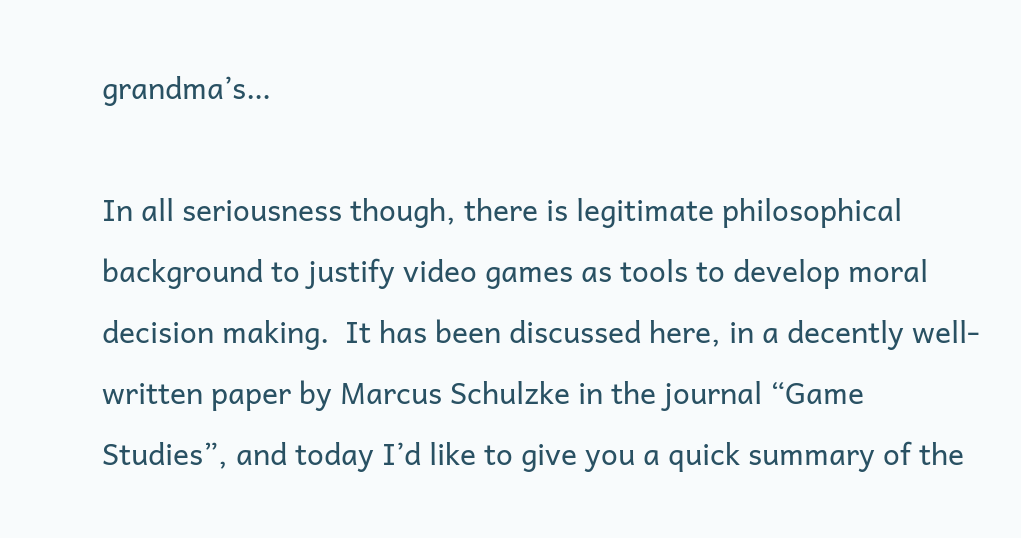grandma’s…

In all seriousness though, there is legitimate philosophical background to justify video games as tools to develop moral decision making.  It has been discussed here, in a decently well-written paper by Marcus Schulzke in the journal “Game Studies”, and today I’d like to give you a quick summary of the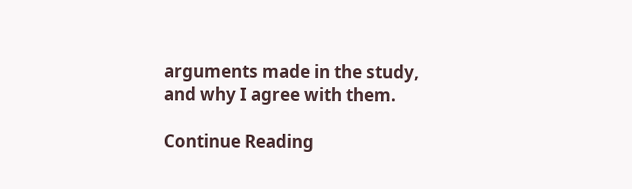arguments made in the study, and why I agree with them.

Continue Reading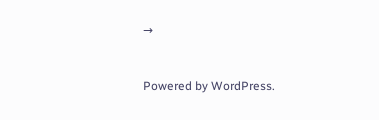→


Powered by WordPress.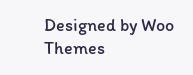Designed by Woo Themes